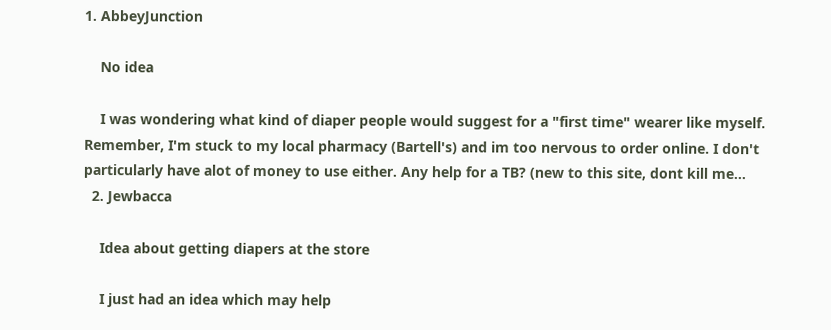1. AbbeyJunction

    No idea

    I was wondering what kind of diaper people would suggest for a "first time" wearer like myself. Remember, I'm stuck to my local pharmacy (Bartell's) and im too nervous to order online. I don't particularly have alot of money to use either. Any help for a TB? (new to this site, dont kill me...
  2. Jewbacca

    Idea about getting diapers at the store

    I just had an idea which may help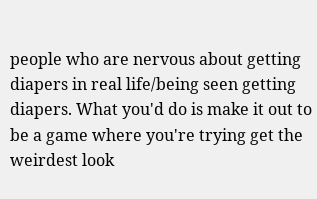people who are nervous about getting diapers in real life/being seen getting diapers. What you'd do is make it out to be a game where you're trying get the weirdest look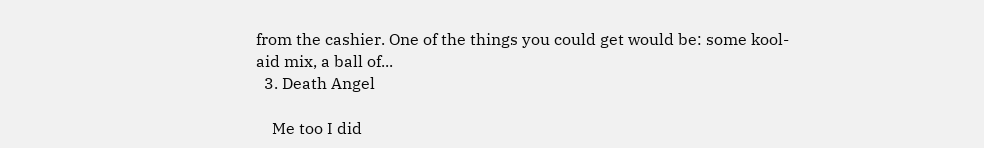from the cashier. One of the things you could get would be: some kool-aid mix, a ball of...
  3. Death Angel

    Me too I did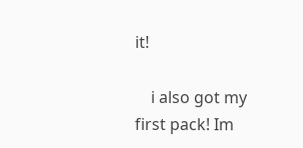it!

    i also got my first pack! Im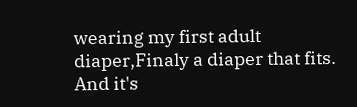wearing my first adult diaper,Finaly a diaper that fits. And it's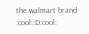the walmart brand :cool::D:cool: